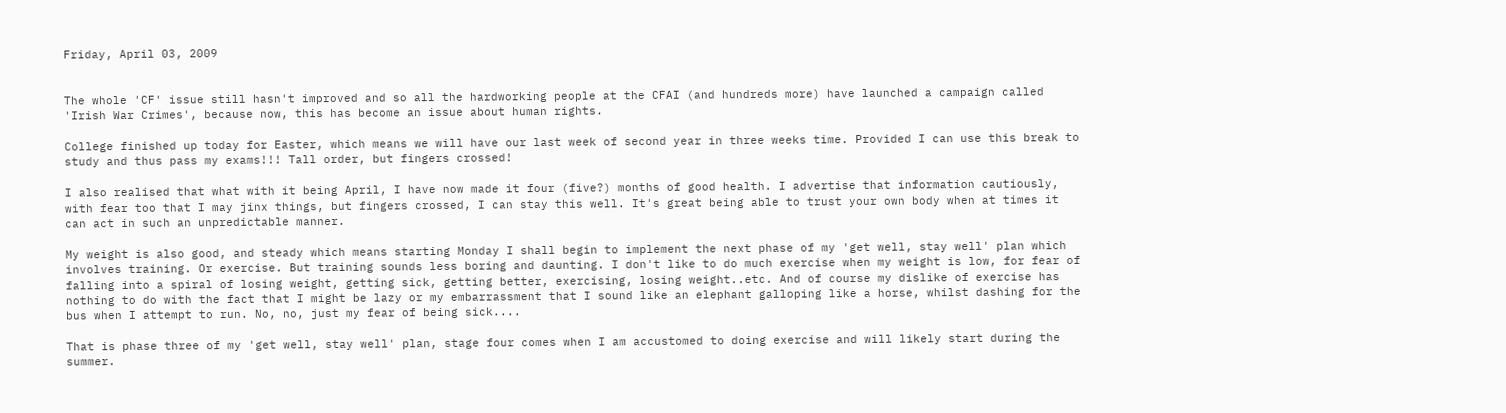Friday, April 03, 2009


The whole 'CF' issue still hasn't improved and so all the hardworking people at the CFAI (and hundreds more) have launched a campaign called 'Irish War Crimes', because now, this has become an issue about human rights.

College finished up today for Easter, which means we will have our last week of second year in three weeks time. Provided I can use this break to study and thus pass my exams!!! Tall order, but fingers crossed!

I also realised that what with it being April, I have now made it four (five?) months of good health. I advertise that information cautiously, with fear too that I may jinx things, but fingers crossed, I can stay this well. It's great being able to trust your own body when at times it can act in such an unpredictable manner.

My weight is also good, and steady which means starting Monday I shall begin to implement the next phase of my 'get well, stay well' plan which involves training. Or exercise. But training sounds less boring and daunting. I don't like to do much exercise when my weight is low, for fear of falling into a spiral of losing weight, getting sick, getting better, exercising, losing weight..etc. And of course my dislike of exercise has nothing to do with the fact that I might be lazy or my embarrassment that I sound like an elephant galloping like a horse, whilst dashing for the bus when I attempt to run. No, no, just my fear of being sick....

That is phase three of my 'get well, stay well' plan, stage four comes when I am accustomed to doing exercise and will likely start during the summer.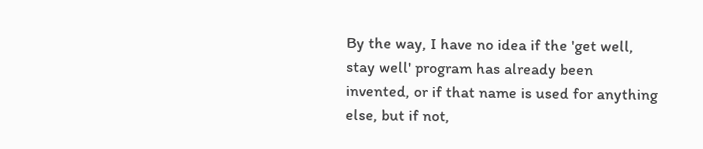By the way, I have no idea if the 'get well, stay well' program has already been invented, or if that name is used for anything else, but if not,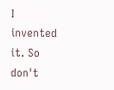I invented it. So don't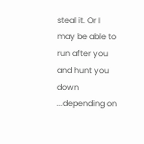steal it. Or I may be able to run after you and hunt you down ...depending on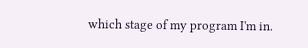which stage of my program I'm in.